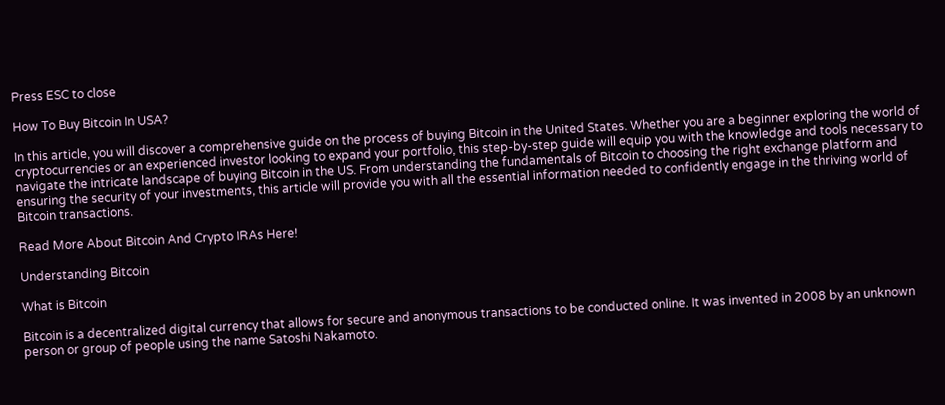Press ESC to close

How To Buy Bitcoin In USA?

In this article, you will discover a comprehensive guide on the process of buying Bitcoin in the United States. Whether you are a beginner exploring the world of cryptocurrencies or an experienced investor looking to expand your portfolio, this step-by-step guide will equip you with the knowledge and tools necessary to navigate the intricate landscape of buying Bitcoin in the US. From understanding the fundamentals of Bitcoin to choosing the right exchange platform and ensuring the security of your investments, this article will provide you with all the essential information needed to confidently engage in the thriving world of Bitcoin transactions.

Read More About Bitcoin And Crypto IRAs Here!

Understanding Bitcoin

What is Bitcoin

Bitcoin is a decentralized digital currency that allows for secure and anonymous transactions to be conducted online. It was invented in 2008 by an unknown person or group of people using the name Satoshi Nakamoto.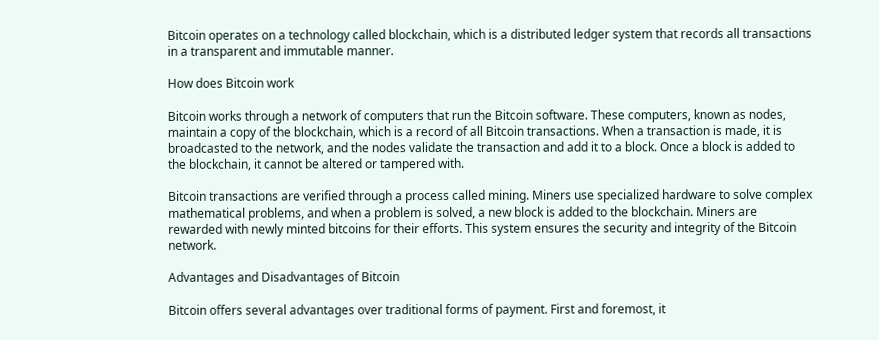Bitcoin operates on a technology called blockchain, which is a distributed ledger system that records all transactions in a transparent and immutable manner.

How does Bitcoin work

Bitcoin works through a network of computers that run the Bitcoin software. These computers, known as nodes, maintain a copy of the blockchain, which is a record of all Bitcoin transactions. When a transaction is made, it is broadcasted to the network, and the nodes validate the transaction and add it to a block. Once a block is added to the blockchain, it cannot be altered or tampered with.

Bitcoin transactions are verified through a process called mining. Miners use specialized hardware to solve complex mathematical problems, and when a problem is solved, a new block is added to the blockchain. Miners are rewarded with newly minted bitcoins for their efforts. This system ensures the security and integrity of the Bitcoin network.

Advantages and Disadvantages of Bitcoin

Bitcoin offers several advantages over traditional forms of payment. First and foremost, it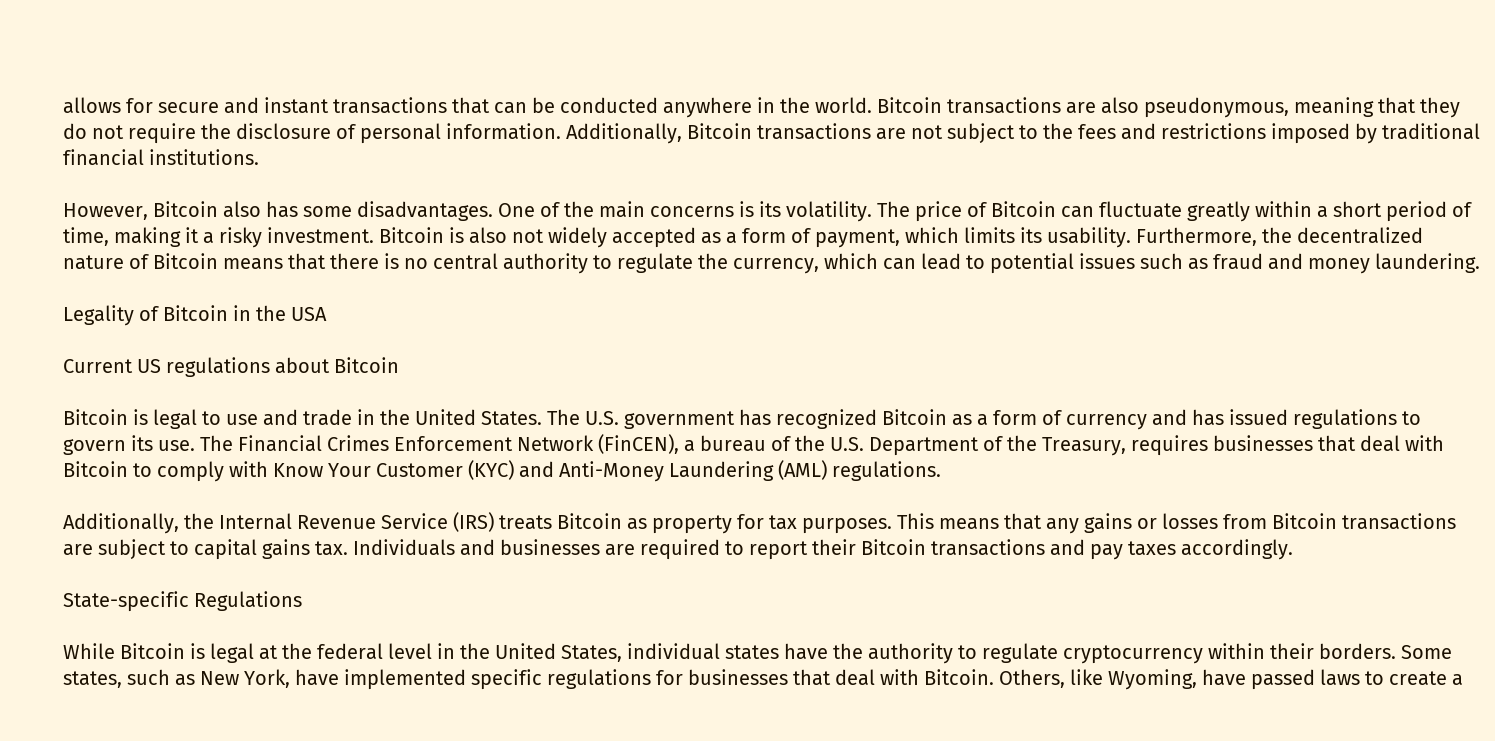allows for secure and instant transactions that can be conducted anywhere in the world. Bitcoin transactions are also pseudonymous, meaning that they do not require the disclosure of personal information. Additionally, Bitcoin transactions are not subject to the fees and restrictions imposed by traditional financial institutions.

However, Bitcoin also has some disadvantages. One of the main concerns is its volatility. The price of Bitcoin can fluctuate greatly within a short period of time, making it a risky investment. Bitcoin is also not widely accepted as a form of payment, which limits its usability. Furthermore, the decentralized nature of Bitcoin means that there is no central authority to regulate the currency, which can lead to potential issues such as fraud and money laundering.

Legality of Bitcoin in the USA

Current US regulations about Bitcoin

Bitcoin is legal to use and trade in the United States. The U.S. government has recognized Bitcoin as a form of currency and has issued regulations to govern its use. The Financial Crimes Enforcement Network (FinCEN), a bureau of the U.S. Department of the Treasury, requires businesses that deal with Bitcoin to comply with Know Your Customer (KYC) and Anti-Money Laundering (AML) regulations.

Additionally, the Internal Revenue Service (IRS) treats Bitcoin as property for tax purposes. This means that any gains or losses from Bitcoin transactions are subject to capital gains tax. Individuals and businesses are required to report their Bitcoin transactions and pay taxes accordingly.

State-specific Regulations

While Bitcoin is legal at the federal level in the United States, individual states have the authority to regulate cryptocurrency within their borders. Some states, such as New York, have implemented specific regulations for businesses that deal with Bitcoin. Others, like Wyoming, have passed laws to create a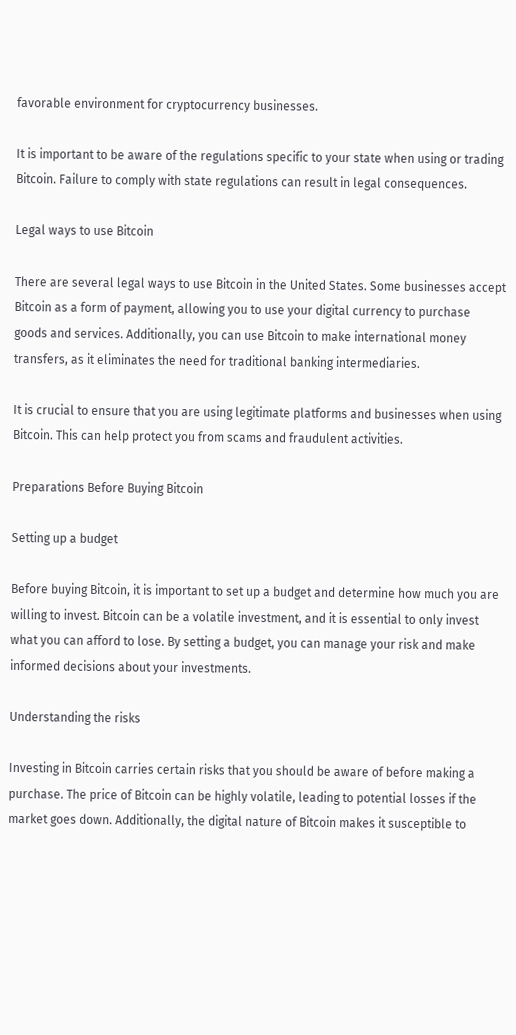favorable environment for cryptocurrency businesses.

It is important to be aware of the regulations specific to your state when using or trading Bitcoin. Failure to comply with state regulations can result in legal consequences.

Legal ways to use Bitcoin

There are several legal ways to use Bitcoin in the United States. Some businesses accept Bitcoin as a form of payment, allowing you to use your digital currency to purchase goods and services. Additionally, you can use Bitcoin to make international money transfers, as it eliminates the need for traditional banking intermediaries.

It is crucial to ensure that you are using legitimate platforms and businesses when using Bitcoin. This can help protect you from scams and fraudulent activities.

Preparations Before Buying Bitcoin

Setting up a budget

Before buying Bitcoin, it is important to set up a budget and determine how much you are willing to invest. Bitcoin can be a volatile investment, and it is essential to only invest what you can afford to lose. By setting a budget, you can manage your risk and make informed decisions about your investments.

Understanding the risks

Investing in Bitcoin carries certain risks that you should be aware of before making a purchase. The price of Bitcoin can be highly volatile, leading to potential losses if the market goes down. Additionally, the digital nature of Bitcoin makes it susceptible to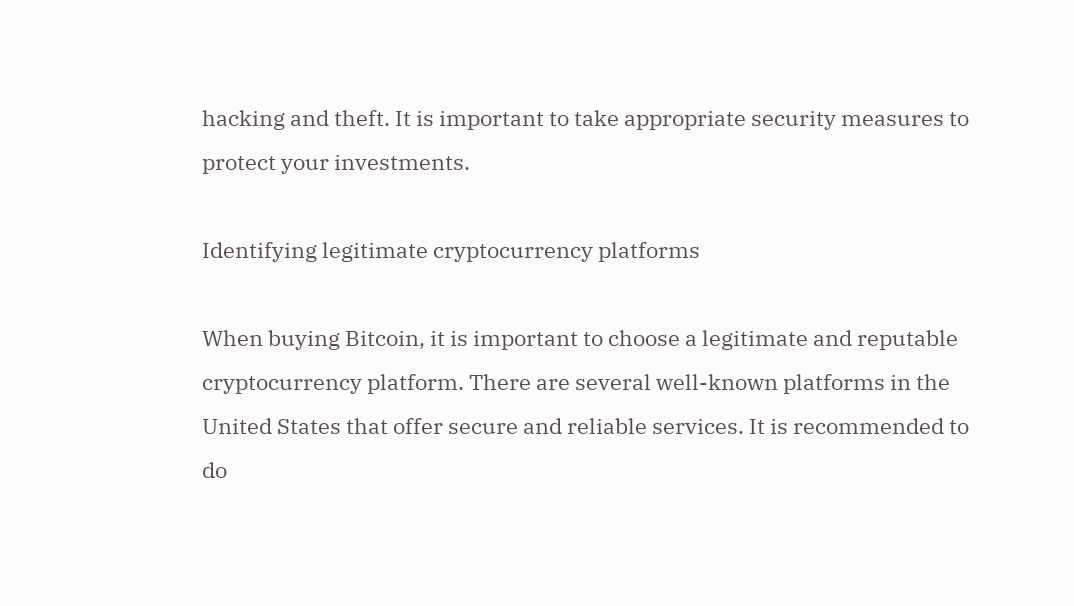hacking and theft. It is important to take appropriate security measures to protect your investments.

Identifying legitimate cryptocurrency platforms

When buying Bitcoin, it is important to choose a legitimate and reputable cryptocurrency platform. There are several well-known platforms in the United States that offer secure and reliable services. It is recommended to do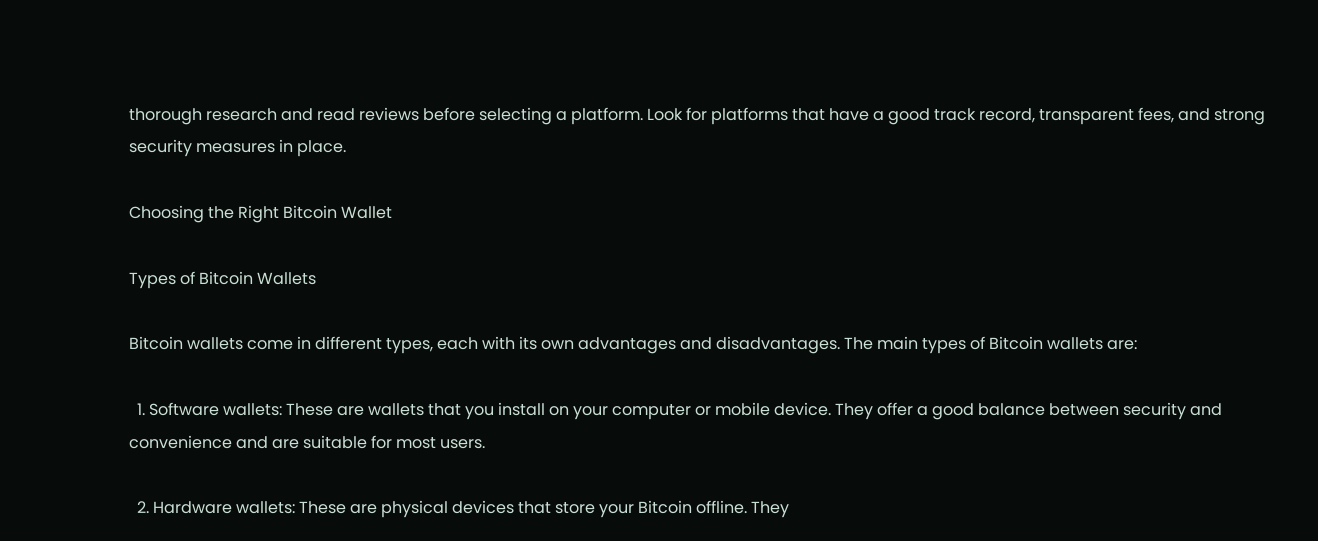thorough research and read reviews before selecting a platform. Look for platforms that have a good track record, transparent fees, and strong security measures in place.

Choosing the Right Bitcoin Wallet

Types of Bitcoin Wallets

Bitcoin wallets come in different types, each with its own advantages and disadvantages. The main types of Bitcoin wallets are:

  1. Software wallets: These are wallets that you install on your computer or mobile device. They offer a good balance between security and convenience and are suitable for most users.

  2. Hardware wallets: These are physical devices that store your Bitcoin offline. They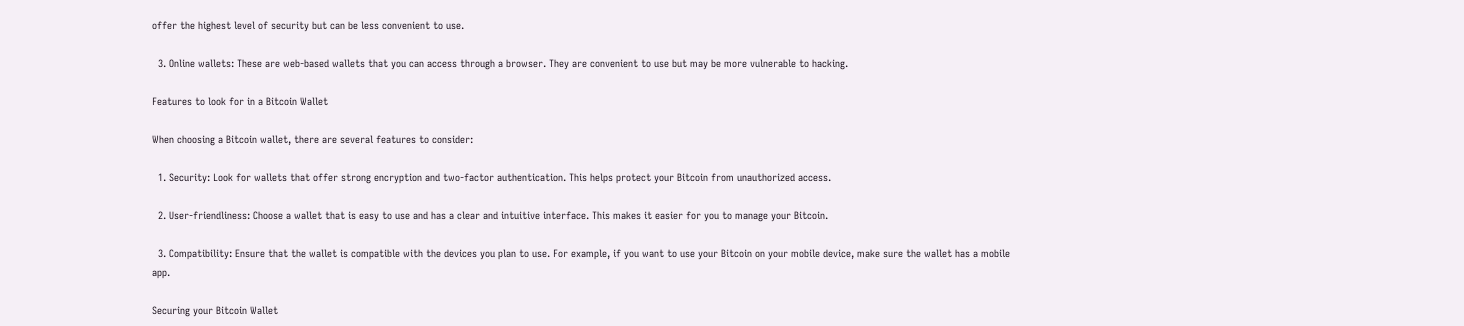offer the highest level of security but can be less convenient to use.

  3. Online wallets: These are web-based wallets that you can access through a browser. They are convenient to use but may be more vulnerable to hacking.

Features to look for in a Bitcoin Wallet

When choosing a Bitcoin wallet, there are several features to consider:

  1. Security: Look for wallets that offer strong encryption and two-factor authentication. This helps protect your Bitcoin from unauthorized access.

  2. User-friendliness: Choose a wallet that is easy to use and has a clear and intuitive interface. This makes it easier for you to manage your Bitcoin.

  3. Compatibility: Ensure that the wallet is compatible with the devices you plan to use. For example, if you want to use your Bitcoin on your mobile device, make sure the wallet has a mobile app.

Securing your Bitcoin Wallet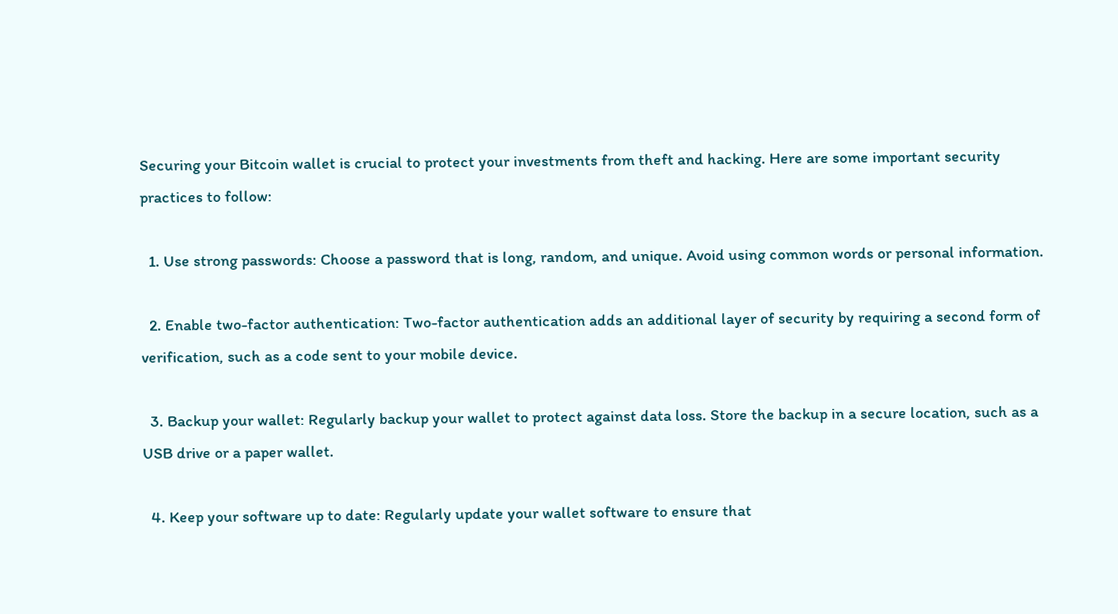Securing your Bitcoin wallet is crucial to protect your investments from theft and hacking. Here are some important security practices to follow:

  1. Use strong passwords: Choose a password that is long, random, and unique. Avoid using common words or personal information.

  2. Enable two-factor authentication: Two-factor authentication adds an additional layer of security by requiring a second form of verification, such as a code sent to your mobile device.

  3. Backup your wallet: Regularly backup your wallet to protect against data loss. Store the backup in a secure location, such as a USB drive or a paper wallet.

  4. Keep your software up to date: Regularly update your wallet software to ensure that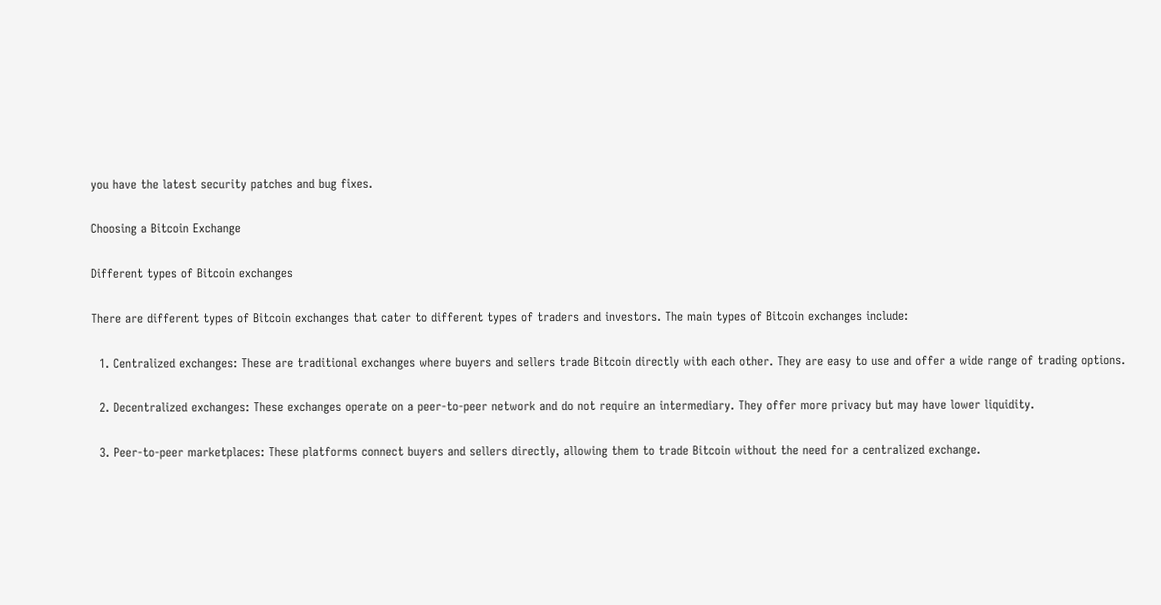you have the latest security patches and bug fixes.

Choosing a Bitcoin Exchange

Different types of Bitcoin exchanges

There are different types of Bitcoin exchanges that cater to different types of traders and investors. The main types of Bitcoin exchanges include:

  1. Centralized exchanges: These are traditional exchanges where buyers and sellers trade Bitcoin directly with each other. They are easy to use and offer a wide range of trading options.

  2. Decentralized exchanges: These exchanges operate on a peer-to-peer network and do not require an intermediary. They offer more privacy but may have lower liquidity.

  3. Peer-to-peer marketplaces: These platforms connect buyers and sellers directly, allowing them to trade Bitcoin without the need for a centralized exchange.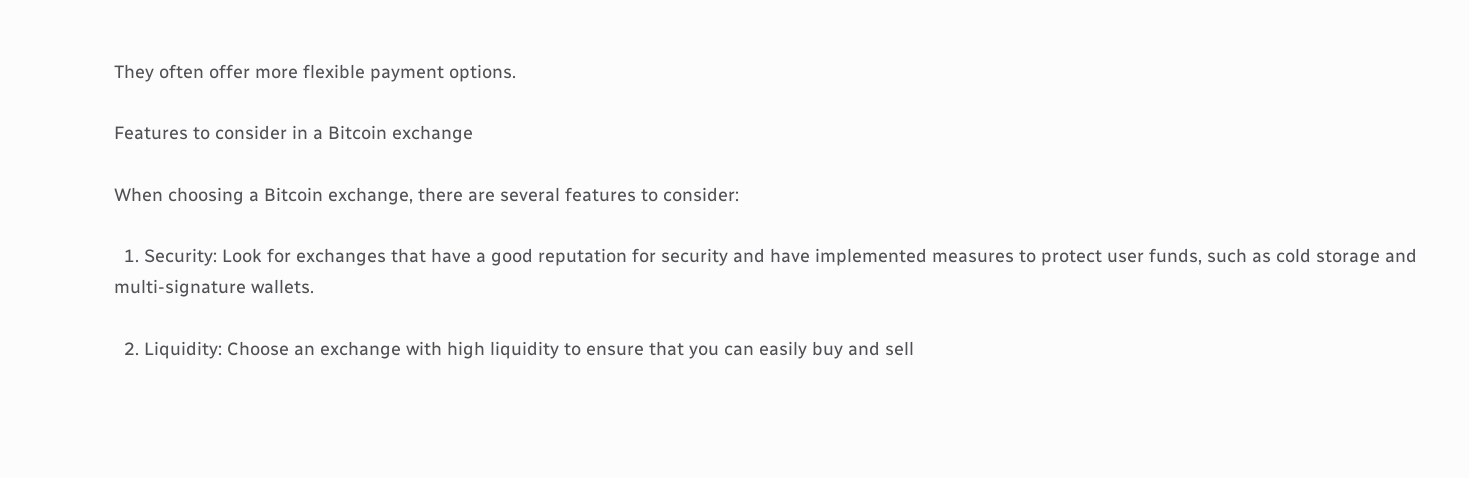They often offer more flexible payment options.

Features to consider in a Bitcoin exchange

When choosing a Bitcoin exchange, there are several features to consider:

  1. Security: Look for exchanges that have a good reputation for security and have implemented measures to protect user funds, such as cold storage and multi-signature wallets.

  2. Liquidity: Choose an exchange with high liquidity to ensure that you can easily buy and sell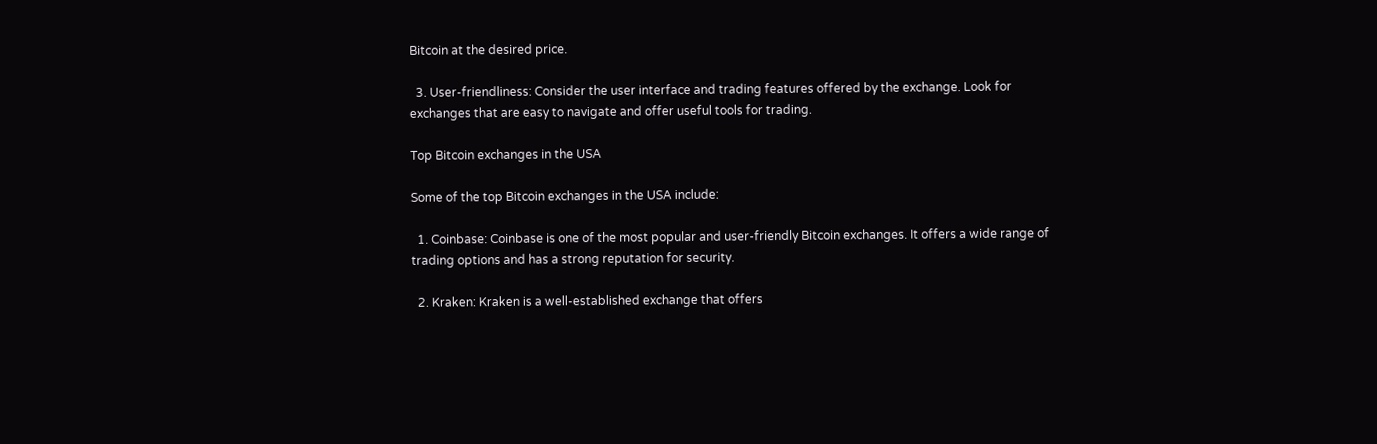Bitcoin at the desired price.

  3. User-friendliness: Consider the user interface and trading features offered by the exchange. Look for exchanges that are easy to navigate and offer useful tools for trading.

Top Bitcoin exchanges in the USA

Some of the top Bitcoin exchanges in the USA include:

  1. Coinbase: Coinbase is one of the most popular and user-friendly Bitcoin exchanges. It offers a wide range of trading options and has a strong reputation for security.

  2. Kraken: Kraken is a well-established exchange that offers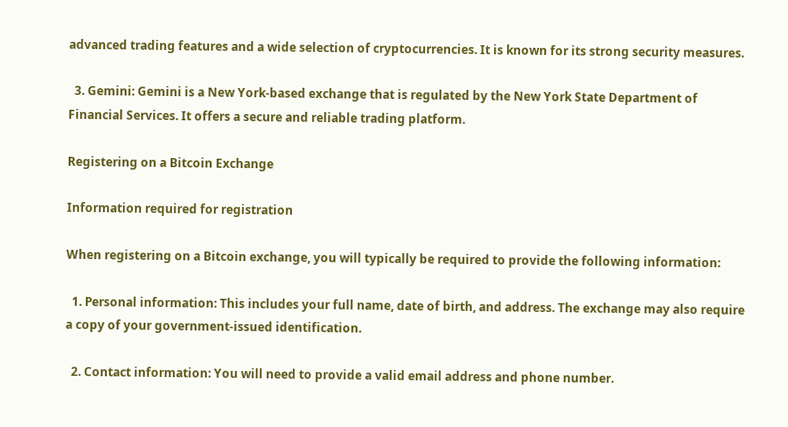advanced trading features and a wide selection of cryptocurrencies. It is known for its strong security measures.

  3. Gemini: Gemini is a New York-based exchange that is regulated by the New York State Department of Financial Services. It offers a secure and reliable trading platform.

Registering on a Bitcoin Exchange

Information required for registration

When registering on a Bitcoin exchange, you will typically be required to provide the following information:

  1. Personal information: This includes your full name, date of birth, and address. The exchange may also require a copy of your government-issued identification.

  2. Contact information: You will need to provide a valid email address and phone number.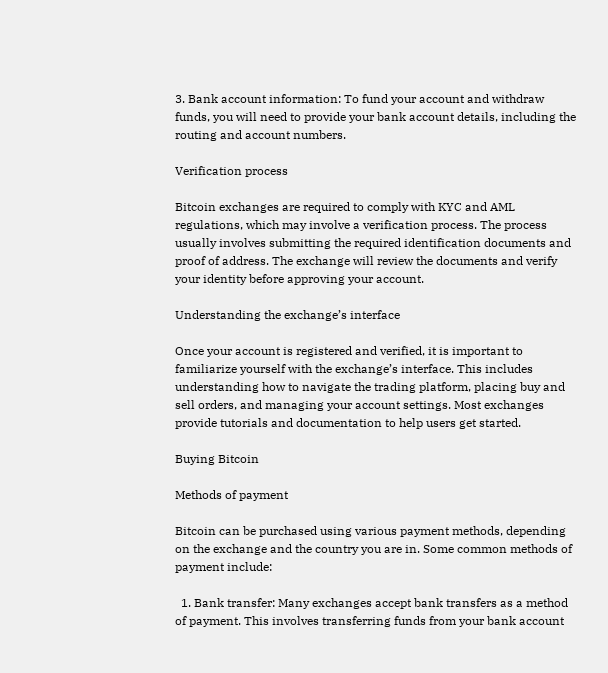3. Bank account information: To fund your account and withdraw funds, you will need to provide your bank account details, including the routing and account numbers.

Verification process

Bitcoin exchanges are required to comply with KYC and AML regulations, which may involve a verification process. The process usually involves submitting the required identification documents and proof of address. The exchange will review the documents and verify your identity before approving your account.

Understanding the exchange’s interface

Once your account is registered and verified, it is important to familiarize yourself with the exchange’s interface. This includes understanding how to navigate the trading platform, placing buy and sell orders, and managing your account settings. Most exchanges provide tutorials and documentation to help users get started.

Buying Bitcoin

Methods of payment

Bitcoin can be purchased using various payment methods, depending on the exchange and the country you are in. Some common methods of payment include:

  1. Bank transfer: Many exchanges accept bank transfers as a method of payment. This involves transferring funds from your bank account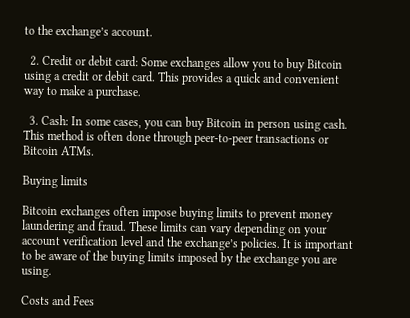to the exchange’s account.

  2. Credit or debit card: Some exchanges allow you to buy Bitcoin using a credit or debit card. This provides a quick and convenient way to make a purchase.

  3. Cash: In some cases, you can buy Bitcoin in person using cash. This method is often done through peer-to-peer transactions or Bitcoin ATMs.

Buying limits

Bitcoin exchanges often impose buying limits to prevent money laundering and fraud. These limits can vary depending on your account verification level and the exchange’s policies. It is important to be aware of the buying limits imposed by the exchange you are using.

Costs and Fees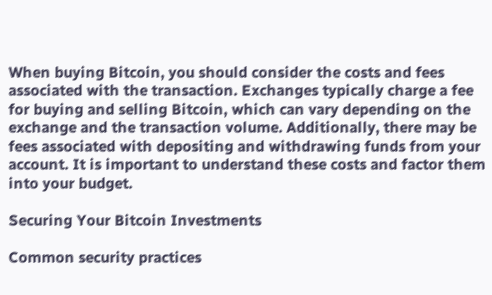When buying Bitcoin, you should consider the costs and fees associated with the transaction. Exchanges typically charge a fee for buying and selling Bitcoin, which can vary depending on the exchange and the transaction volume. Additionally, there may be fees associated with depositing and withdrawing funds from your account. It is important to understand these costs and factor them into your budget.

Securing Your Bitcoin Investments

Common security practices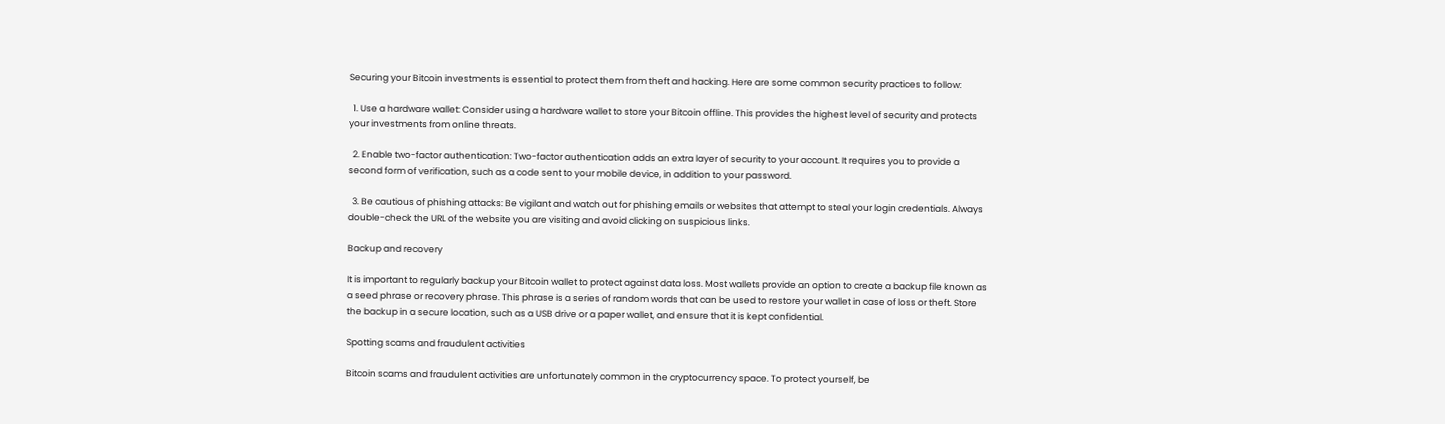Securing your Bitcoin investments is essential to protect them from theft and hacking. Here are some common security practices to follow:

  1. Use a hardware wallet: Consider using a hardware wallet to store your Bitcoin offline. This provides the highest level of security and protects your investments from online threats.

  2. Enable two-factor authentication: Two-factor authentication adds an extra layer of security to your account. It requires you to provide a second form of verification, such as a code sent to your mobile device, in addition to your password.

  3. Be cautious of phishing attacks: Be vigilant and watch out for phishing emails or websites that attempt to steal your login credentials. Always double-check the URL of the website you are visiting and avoid clicking on suspicious links.

Backup and recovery

It is important to regularly backup your Bitcoin wallet to protect against data loss. Most wallets provide an option to create a backup file known as a seed phrase or recovery phrase. This phrase is a series of random words that can be used to restore your wallet in case of loss or theft. Store the backup in a secure location, such as a USB drive or a paper wallet, and ensure that it is kept confidential.

Spotting scams and fraudulent activities

Bitcoin scams and fraudulent activities are unfortunately common in the cryptocurrency space. To protect yourself, be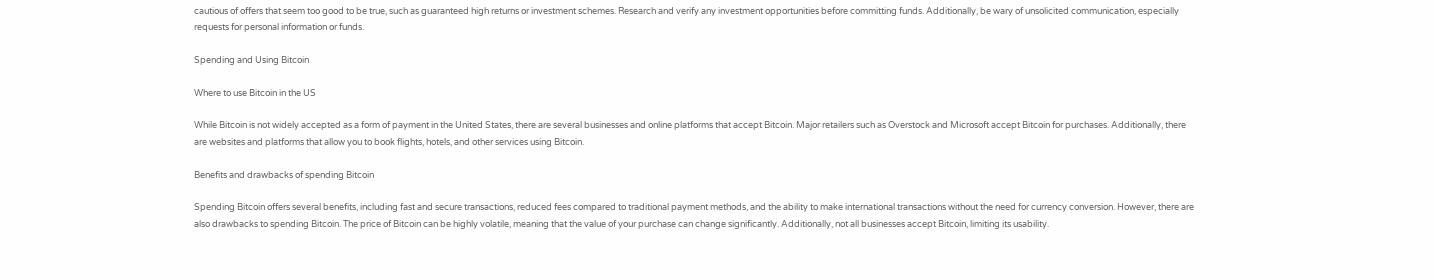cautious of offers that seem too good to be true, such as guaranteed high returns or investment schemes. Research and verify any investment opportunities before committing funds. Additionally, be wary of unsolicited communication, especially requests for personal information or funds.

Spending and Using Bitcoin

Where to use Bitcoin in the US

While Bitcoin is not widely accepted as a form of payment in the United States, there are several businesses and online platforms that accept Bitcoin. Major retailers such as Overstock and Microsoft accept Bitcoin for purchases. Additionally, there are websites and platforms that allow you to book flights, hotels, and other services using Bitcoin.

Benefits and drawbacks of spending Bitcoin

Spending Bitcoin offers several benefits, including fast and secure transactions, reduced fees compared to traditional payment methods, and the ability to make international transactions without the need for currency conversion. However, there are also drawbacks to spending Bitcoin. The price of Bitcoin can be highly volatile, meaning that the value of your purchase can change significantly. Additionally, not all businesses accept Bitcoin, limiting its usability.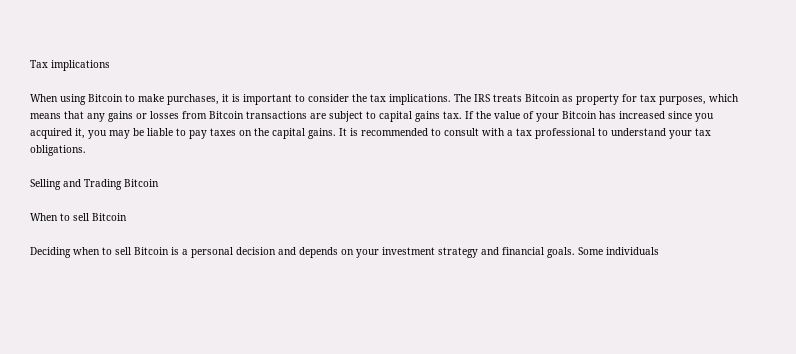Tax implications

When using Bitcoin to make purchases, it is important to consider the tax implications. The IRS treats Bitcoin as property for tax purposes, which means that any gains or losses from Bitcoin transactions are subject to capital gains tax. If the value of your Bitcoin has increased since you acquired it, you may be liable to pay taxes on the capital gains. It is recommended to consult with a tax professional to understand your tax obligations.

Selling and Trading Bitcoin

When to sell Bitcoin

Deciding when to sell Bitcoin is a personal decision and depends on your investment strategy and financial goals. Some individuals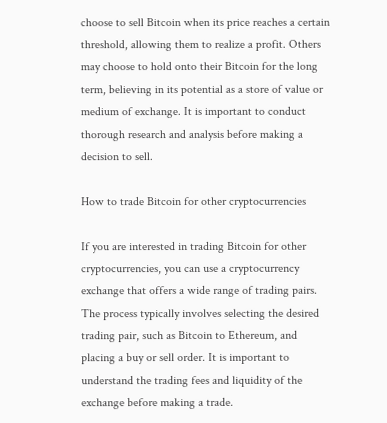choose to sell Bitcoin when its price reaches a certain threshold, allowing them to realize a profit. Others may choose to hold onto their Bitcoin for the long term, believing in its potential as a store of value or medium of exchange. It is important to conduct thorough research and analysis before making a decision to sell.

How to trade Bitcoin for other cryptocurrencies

If you are interested in trading Bitcoin for other cryptocurrencies, you can use a cryptocurrency exchange that offers a wide range of trading pairs. The process typically involves selecting the desired trading pair, such as Bitcoin to Ethereum, and placing a buy or sell order. It is important to understand the trading fees and liquidity of the exchange before making a trade.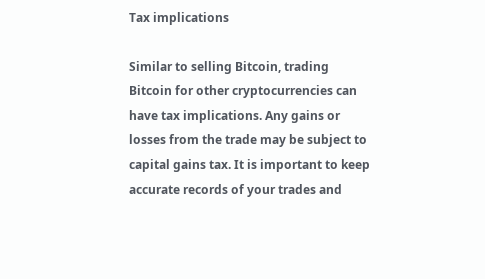Tax implications

Similar to selling Bitcoin, trading Bitcoin for other cryptocurrencies can have tax implications. Any gains or losses from the trade may be subject to capital gains tax. It is important to keep accurate records of your trades and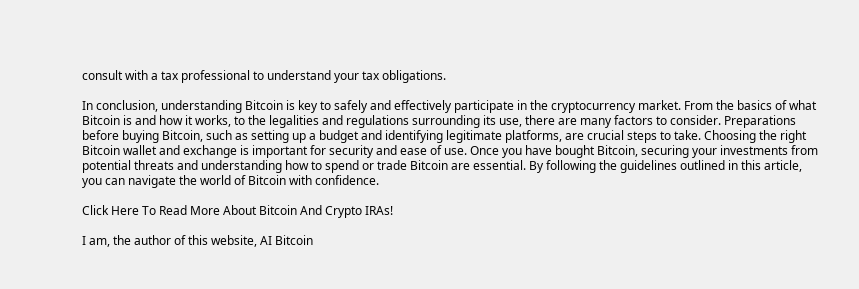consult with a tax professional to understand your tax obligations.

In conclusion, understanding Bitcoin is key to safely and effectively participate in the cryptocurrency market. From the basics of what Bitcoin is and how it works, to the legalities and regulations surrounding its use, there are many factors to consider. Preparations before buying Bitcoin, such as setting up a budget and identifying legitimate platforms, are crucial steps to take. Choosing the right Bitcoin wallet and exchange is important for security and ease of use. Once you have bought Bitcoin, securing your investments from potential threats and understanding how to spend or trade Bitcoin are essential. By following the guidelines outlined in this article, you can navigate the world of Bitcoin with confidence.

Click Here To Read More About Bitcoin And Crypto IRAs!

I am, the author of this website, AI Bitcoin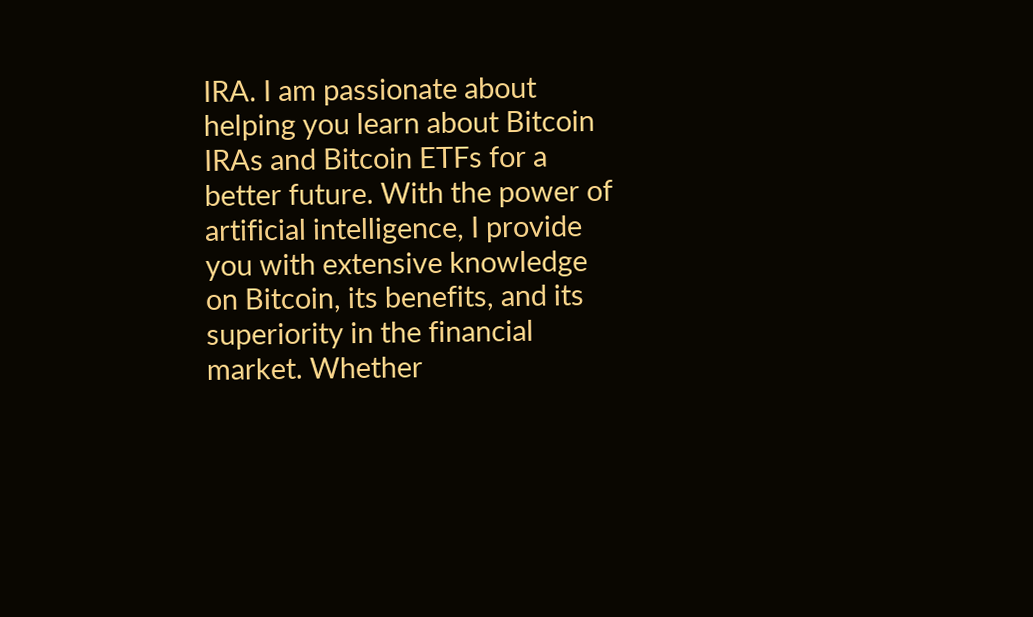IRA. I am passionate about helping you learn about Bitcoin IRAs and Bitcoin ETFs for a better future. With the power of artificial intelligence, I provide you with extensive knowledge on Bitcoin, its benefits, and its superiority in the financial market. Whether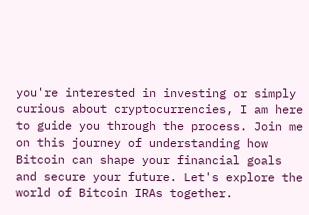you're interested in investing or simply curious about cryptocurrencies, I am here to guide you through the process. Join me on this journey of understanding how Bitcoin can shape your financial goals and secure your future. Let's explore the world of Bitcoin IRAs together.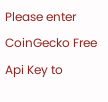Please enter CoinGecko Free Api Key to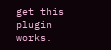get this plugin works.